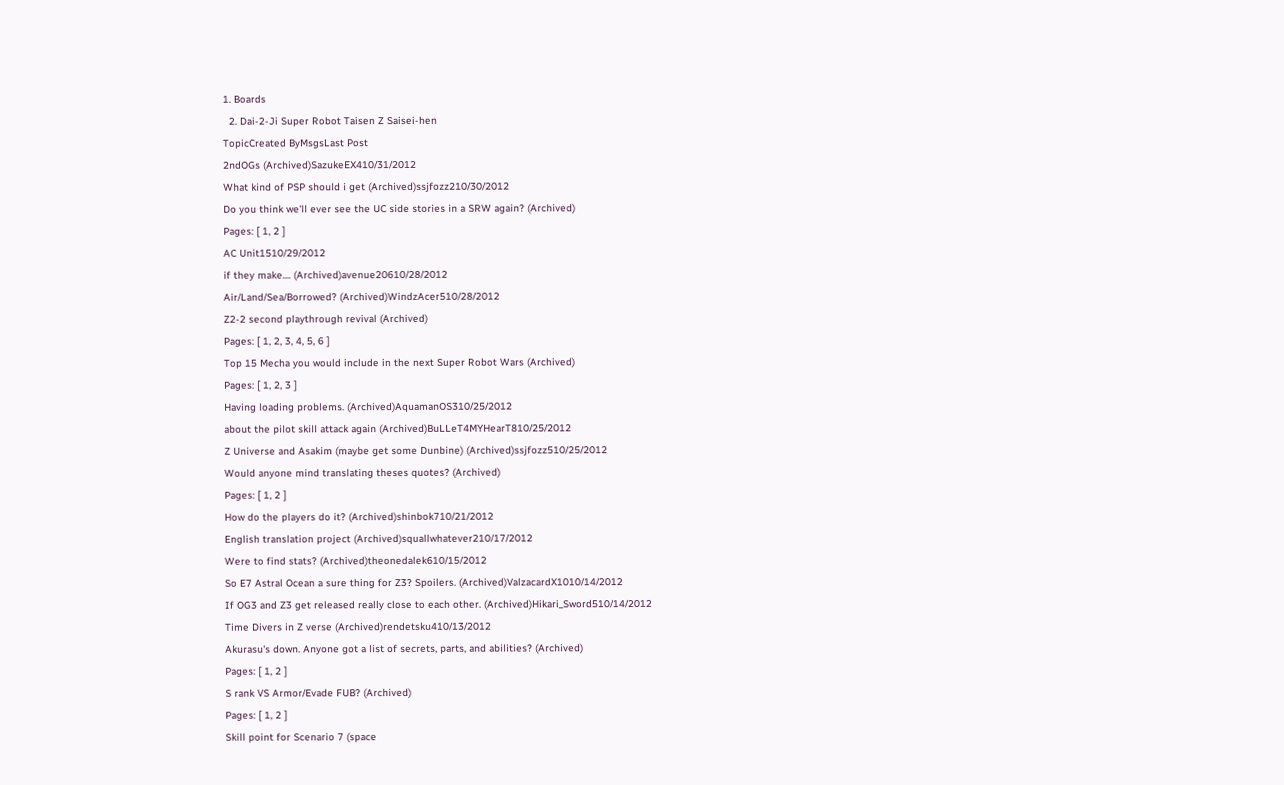1. Boards
  2. Dai-2-Ji Super Robot Taisen Z Saisei-hen
TopicCreated ByMsgsLast Post
2ndOGs (Archived)SazukeEX410/31/2012
What kind of PSP should i get (Archived)ssjfozz210/30/2012
Do you think we'll ever see the UC side stories in a SRW again? (Archived)
Pages: [ 1, 2 ]
AC Unit1510/29/2012
if they make.... (Archived)avenue20610/28/2012
Air/Land/Sea/Borrowed? (Archived)WindzAcer510/28/2012
Z2-2 second playthrough revival (Archived)
Pages: [ 1, 2, 3, 4, 5, 6 ]
Top 15 Mecha you would include in the next Super Robot Wars (Archived)
Pages: [ 1, 2, 3 ]
Having loading problems. (Archived)AquamanOS310/25/2012
about the pilot skill attack again (Archived)BuLLeT4MYHearT810/25/2012
Z Universe and Asakim (maybe get some Dunbine) (Archived)ssjfozz510/25/2012
Would anyone mind translating theses quotes? (Archived)
Pages: [ 1, 2 ]
How do the players do it? (Archived)shinbok710/21/2012
English translation project (Archived)squallwhatever210/17/2012
Were to find stats? (Archived)theonedalek610/15/2012
So E7 Astral Ocean a sure thing for Z3? Spoilers. (Archived)ValzacardX1010/14/2012
If OG3 and Z3 get released really close to each other. (Archived)Hikari_Sword510/14/2012
Time Divers in Z verse (Archived)rendetsku410/13/2012
Akurasu's down. Anyone got a list of secrets, parts, and abilities? (Archived)
Pages: [ 1, 2 ]
S rank VS Armor/Evade FUB? (Archived)
Pages: [ 1, 2 ]
Skill point for Scenario 7 (space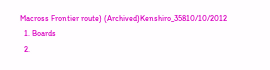Macross Frontier route) (Archived)Kenshiro_35810/10/2012
  1. Boards
  2.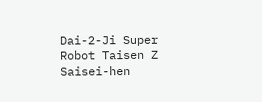Dai-2-Ji Super Robot Taisen Z Saisei-hen